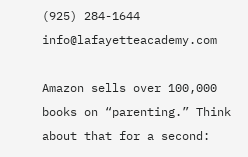(925) 284-1644 info@lafayetteacademy.com

Amazon sells over 100,000 books on “parenting.” Think about that for a second: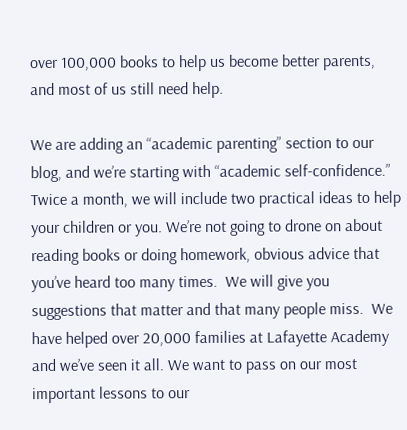over 100,000 books to help us become better parents, and most of us still need help.

We are adding an “academic parenting” section to our blog, and we’re starting with “academic self-confidence.” Twice a month, we will include two practical ideas to help your children or you. We’re not going to drone on about reading books or doing homework, obvious advice that you’ve heard too many times.  We will give you suggestions that matter and that many people miss.  We have helped over 20,000 families at Lafayette Academy and we’ve seen it all. We want to pass on our most important lessons to our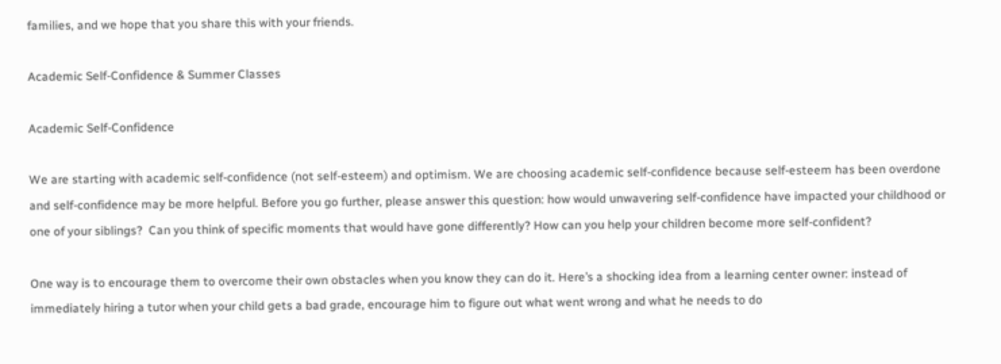families, and we hope that you share this with your friends.

Academic Self-Confidence & Summer Classes

Academic Self-Confidence

We are starting with academic self-confidence (not self-esteem) and optimism. We are choosing academic self-confidence because self-esteem has been overdone and self-confidence may be more helpful. Before you go further, please answer this question: how would unwavering self-confidence have impacted your childhood or one of your siblings?  Can you think of specific moments that would have gone differently? How can you help your children become more self-confident?

One way is to encourage them to overcome their own obstacles when you know they can do it. Here’s a shocking idea from a learning center owner: instead of immediately hiring a tutor when your child gets a bad grade, encourage him to figure out what went wrong and what he needs to do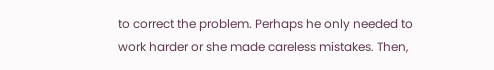to correct the problem. Perhaps he only needed to work harder or she made careless mistakes. Then,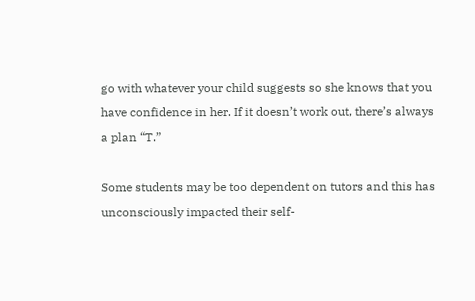go with whatever your child suggests so she knows that you have confidence in her. If it doesn’t work out, there’s always a plan “T.”

Some students may be too dependent on tutors and this has unconsciously impacted their self-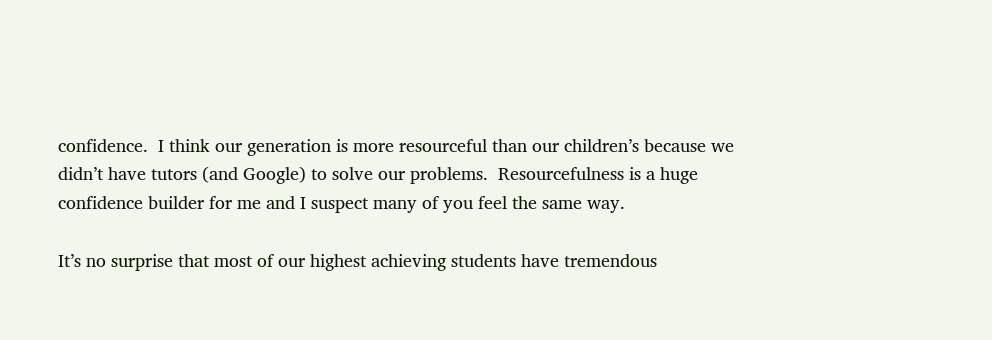confidence.  I think our generation is more resourceful than our children’s because we didn’t have tutors (and Google) to solve our problems.  Resourcefulness is a huge confidence builder for me and I suspect many of you feel the same way.

It’s no surprise that most of our highest achieving students have tremendous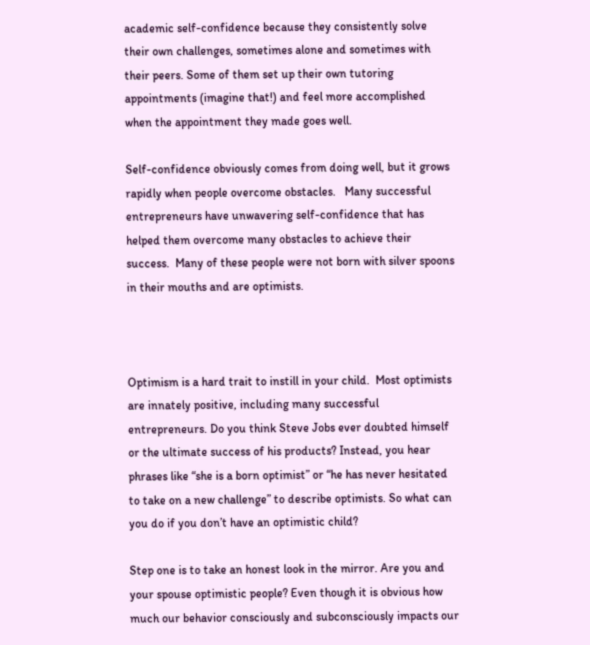academic self-confidence because they consistently solve their own challenges, sometimes alone and sometimes with their peers. Some of them set up their own tutoring appointments (imagine that!) and feel more accomplished when the appointment they made goes well.

Self-confidence obviously comes from doing well, but it grows rapidly when people overcome obstacles.   Many successful entrepreneurs have unwavering self-confidence that has helped them overcome many obstacles to achieve their success.  Many of these people were not born with silver spoons in their mouths and are optimists.



Optimism is a hard trait to instill in your child.  Most optimists are innately positive, including many successful entrepreneurs. Do you think Steve Jobs ever doubted himself or the ultimate success of his products? Instead, you hear phrases like “she is a born optimist” or “he has never hesitated to take on a new challenge” to describe optimists. So what can you do if you don’t have an optimistic child?

Step one is to take an honest look in the mirror. Are you and your spouse optimistic people? Even though it is obvious how much our behavior consciously and subconsciously impacts our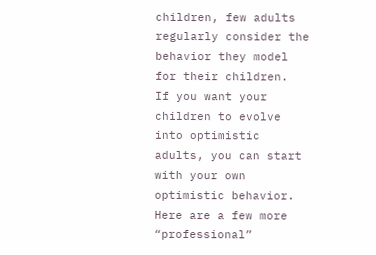children, few adults regularly consider the behavior they model for their children.  If you want your children to evolve into optimistic adults, you can start with your own optimistic behavior. Here are a few more “professional”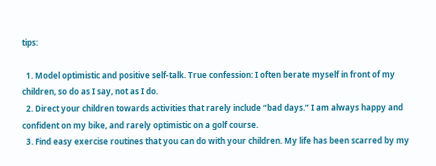tips:

  1. Model optimistic and positive self-talk. True confession: I often berate myself in front of my children, so do as I say, not as I do.
  2. Direct your children towards activities that rarely include “bad days.” I am always happy and confident on my bike, and rarely optimistic on a golf course.
  3. Find easy exercise routines that you can do with your children. My life has been scarred by my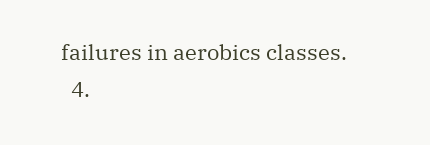failures in aerobics classes.
  4.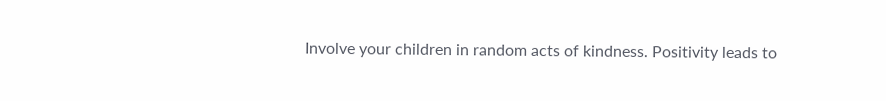Involve your children in random acts of kindness. Positivity leads to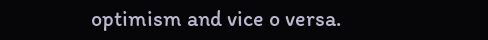optimism and vice o versa.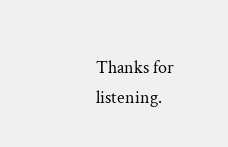Thanks for listening.